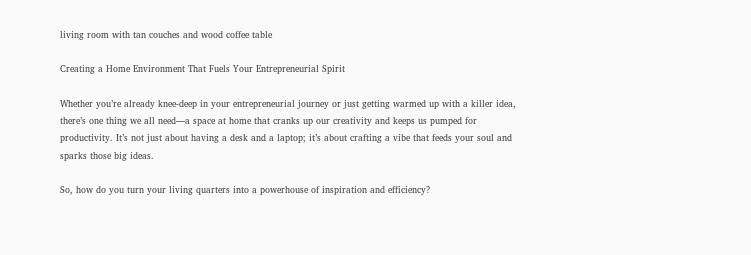living room with tan couches and wood coffee table

Creating a Home Environment That Fuels Your Entrepreneurial Spirit

Whether you’re already knee-deep in your entrepreneurial journey or just getting warmed up with a killer idea, there’s one thing we all need—a space at home that cranks up our creativity and keeps us pumped for productivity. It’s not just about having a desk and a laptop; it’s about crafting a vibe that feeds your soul and sparks those big ideas.

So, how do you turn your living quarters into a powerhouse of inspiration and efficiency?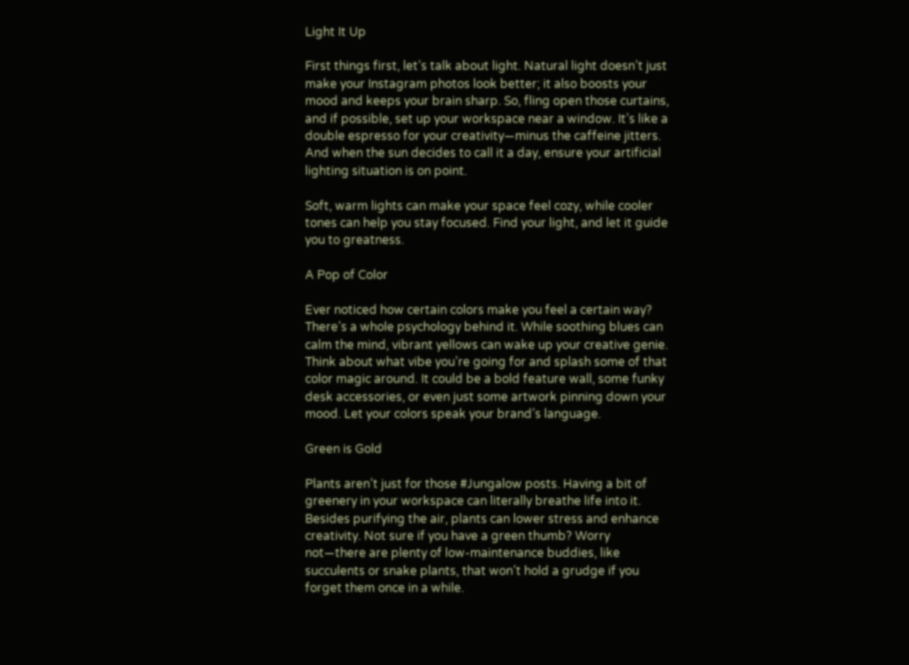Light It Up

First things first, let’s talk about light. Natural light doesn’t just make your Instagram photos look better; it also boosts your mood and keeps your brain sharp. So, fling open those curtains, and if possible, set up your workspace near a window. It’s like a double espresso for your creativity—minus the caffeine jitters. And when the sun decides to call it a day, ensure your artificial lighting situation is on point.

Soft, warm lights can make your space feel cozy, while cooler tones can help you stay focused. Find your light, and let it guide you to greatness.

A Pop of Color

Ever noticed how certain colors make you feel a certain way? There’s a whole psychology behind it. While soothing blues can calm the mind, vibrant yellows can wake up your creative genie. Think about what vibe you’re going for and splash some of that color magic around. It could be a bold feature wall, some funky desk accessories, or even just some artwork pinning down your mood. Let your colors speak your brand’s language.

Green is Gold

Plants aren’t just for those #Jungalow posts. Having a bit of greenery in your workspace can literally breathe life into it. Besides purifying the air, plants can lower stress and enhance creativity. Not sure if you have a green thumb? Worry not—there are plenty of low-maintenance buddies, like succulents or snake plants, that won’t hold a grudge if you forget them once in a while.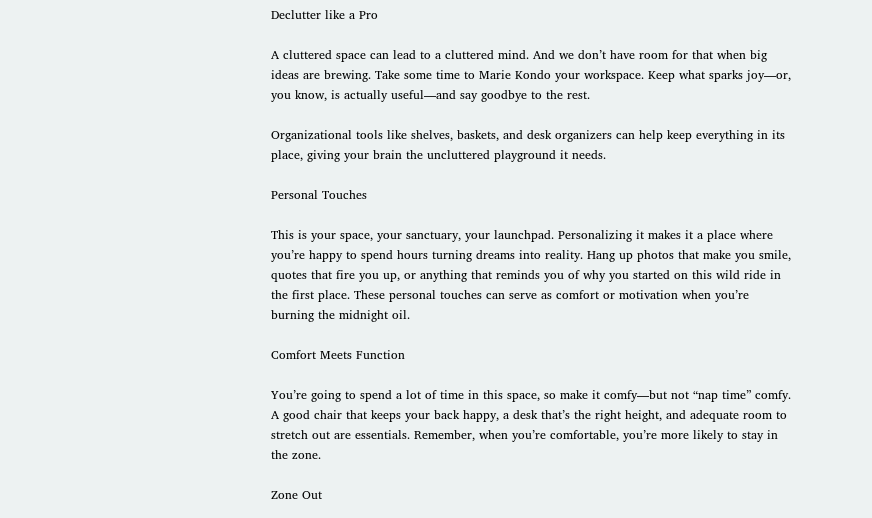Declutter like a Pro

A cluttered space can lead to a cluttered mind. And we don’t have room for that when big ideas are brewing. Take some time to Marie Kondo your workspace. Keep what sparks joy—or, you know, is actually useful—and say goodbye to the rest.

Organizational tools like shelves, baskets, and desk organizers can help keep everything in its place, giving your brain the uncluttered playground it needs.

Personal Touches

This is your space, your sanctuary, your launchpad. Personalizing it makes it a place where you’re happy to spend hours turning dreams into reality. Hang up photos that make you smile, quotes that fire you up, or anything that reminds you of why you started on this wild ride in the first place. These personal touches can serve as comfort or motivation when you’re burning the midnight oil.

Comfort Meets Function

You’re going to spend a lot of time in this space, so make it comfy—but not “nap time” comfy. A good chair that keeps your back happy, a desk that’s the right height, and adequate room to stretch out are essentials. Remember, when you’re comfortable, you’re more likely to stay in the zone.

Zone Out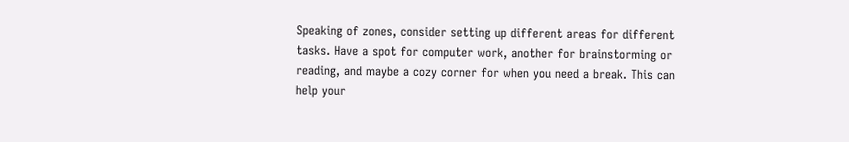Speaking of zones, consider setting up different areas for different tasks. Have a spot for computer work, another for brainstorming or reading, and maybe a cozy corner for when you need a break. This can help your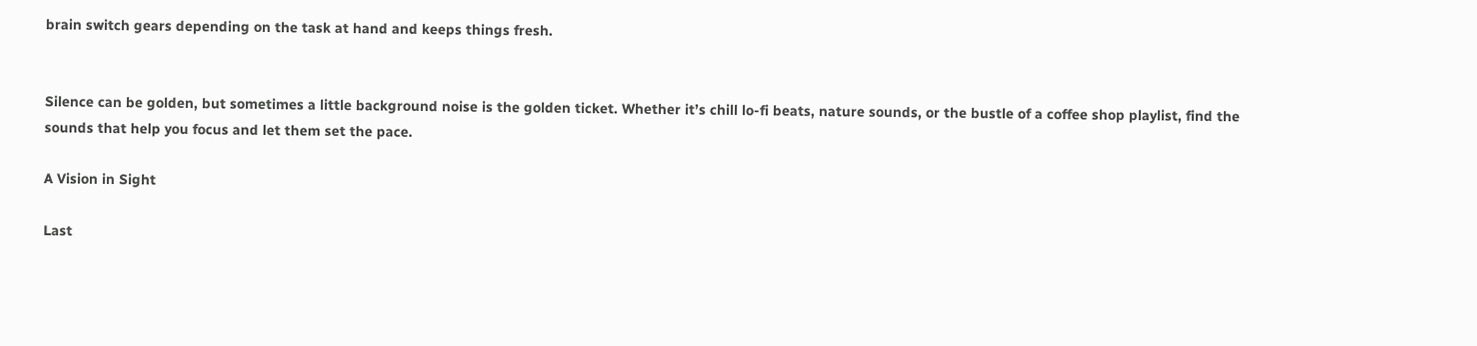brain switch gears depending on the task at hand and keeps things fresh.


Silence can be golden, but sometimes a little background noise is the golden ticket. Whether it’s chill lo-fi beats, nature sounds, or the bustle of a coffee shop playlist, find the sounds that help you focus and let them set the pace.

A Vision in Sight

Last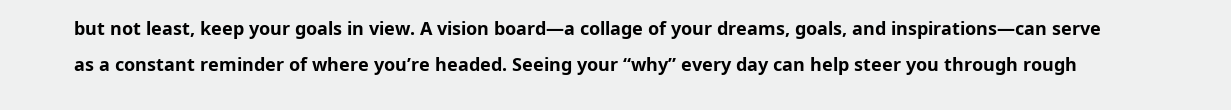but not least, keep your goals in view. A vision board—a collage of your dreams, goals, and inspirations—can serve as a constant reminder of where you’re headed. Seeing your “why” every day can help steer you through rough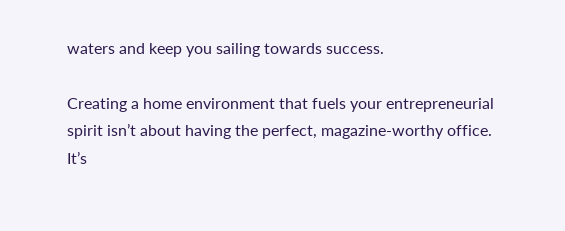waters and keep you sailing towards success.

Creating a home environment that fuels your entrepreneurial spirit isn’t about having the perfect, magazine-worthy office. It’s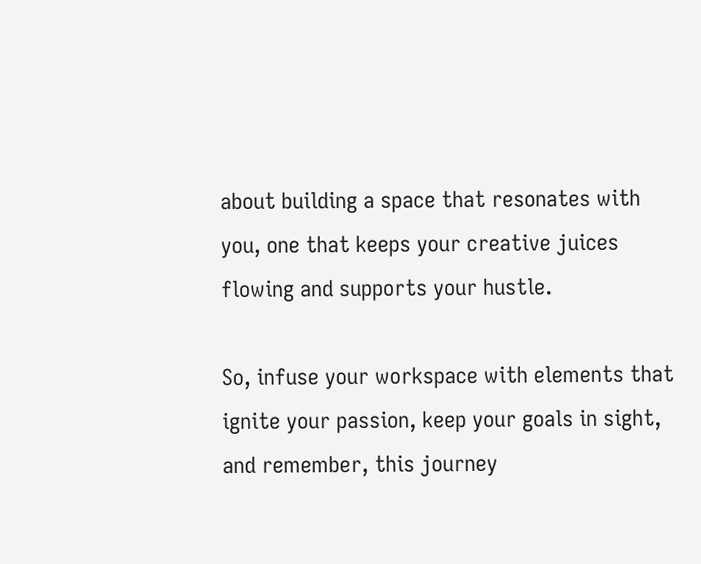about building a space that resonates with you, one that keeps your creative juices flowing and supports your hustle.

So, infuse your workspace with elements that ignite your passion, keep your goals in sight, and remember, this journey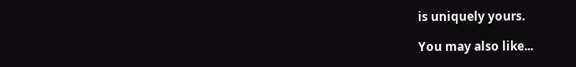is uniquely yours.

You may also like...